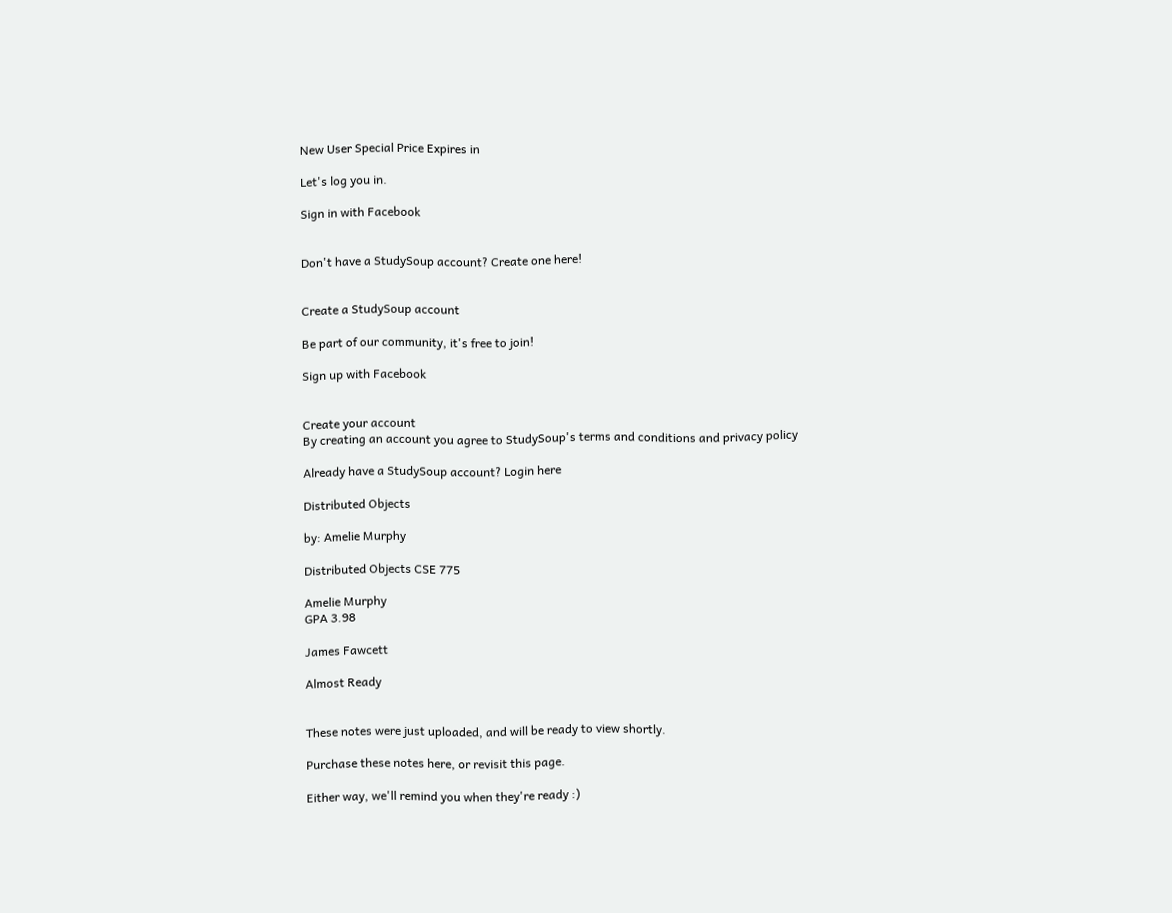New User Special Price Expires in

Let's log you in.

Sign in with Facebook


Don't have a StudySoup account? Create one here!


Create a StudySoup account

Be part of our community, it's free to join!

Sign up with Facebook


Create your account
By creating an account you agree to StudySoup's terms and conditions and privacy policy

Already have a StudySoup account? Login here

Distributed Objects

by: Amelie Murphy

Distributed Objects CSE 775

Amelie Murphy
GPA 3.98

James Fawcett

Almost Ready


These notes were just uploaded, and will be ready to view shortly.

Purchase these notes here, or revisit this page.

Either way, we'll remind you when they're ready :)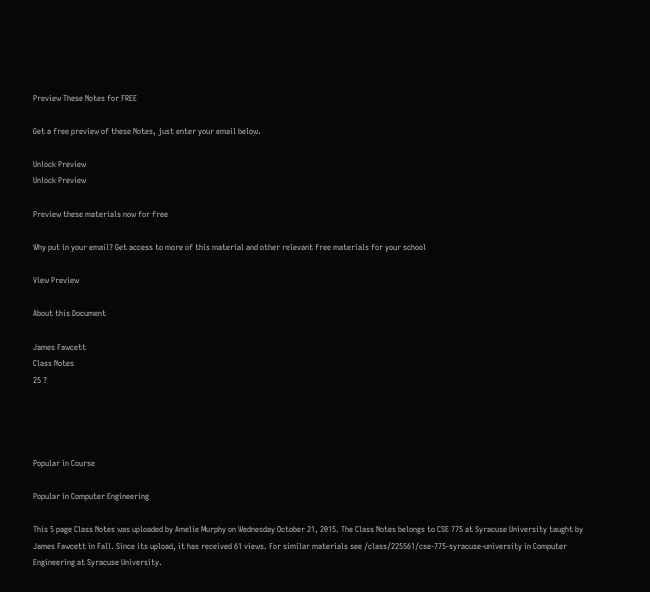Preview These Notes for FREE

Get a free preview of these Notes, just enter your email below.

Unlock Preview
Unlock Preview

Preview these materials now for free

Why put in your email? Get access to more of this material and other relevant free materials for your school

View Preview

About this Document

James Fawcett
Class Notes
25 ?




Popular in Course

Popular in Computer Engineering

This 5 page Class Notes was uploaded by Amelie Murphy on Wednesday October 21, 2015. The Class Notes belongs to CSE 775 at Syracuse University taught by James Fawcett in Fall. Since its upload, it has received 61 views. For similar materials see /class/225561/cse-775-syracuse-university in Computer Engineering at Syracuse University.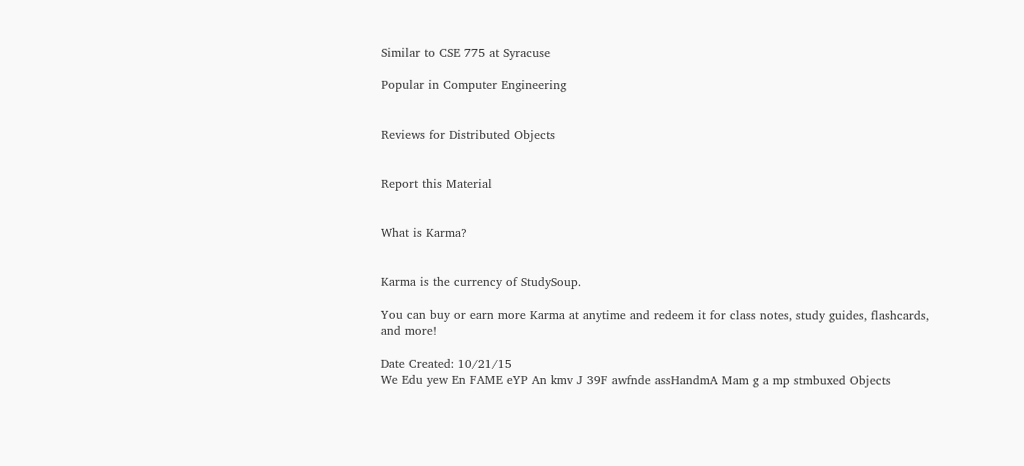Similar to CSE 775 at Syracuse

Popular in Computer Engineering


Reviews for Distributed Objects


Report this Material


What is Karma?


Karma is the currency of StudySoup.

You can buy or earn more Karma at anytime and redeem it for class notes, study guides, flashcards, and more!

Date Created: 10/21/15
We Edu yew En FAME eYP An kmv J 39F awfnde assHandmA Mam g a mp stmbuxed Objects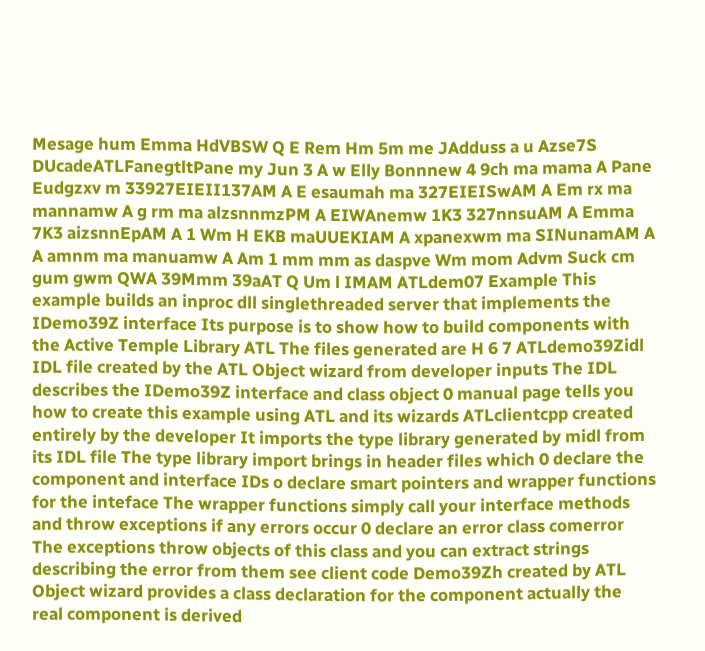Mesage hum Emma HdVBSW Q E Rem Hm 5m me JAdduss a u Azse7S DUcadeATLFanegtltPane my Jun 3 A w Elly Bonnnew 4 9ch ma mama A Pane Eudgzxv m 33927EIEII137AM A E esaumah ma 327EIEISwAM A Em rx ma mannamw A g rm ma alzsnnmzPM A EIWAnemw 1K3 327nnsuAM A Emma 7K3 aizsnnEpAM A 1 Wm H EKB maUUEKIAM A xpanexwm ma SINunamAM A A amnm ma manuamw A Am 1 mm mm as daspve Wm mom Advm Suck cm gum gwm QWA 39Mmm 39aAT Q Um l IMAM ATLdem07 Example This example builds an inproc dll singlethreaded server that implements the IDemo39Z interface Its purpose is to show how to build components with the Active Temple Library ATL The files generated are H 6 7 ATLdemo39Zidl IDL file created by the ATL Object wizard from developer inputs The IDL describes the IDemo39Z interface and class object 0 manual page tells you how to create this example using ATL and its wizards ATLclientcpp created entirely by the developer It imports the type library generated by midl from its IDL file The type library import brings in header files which 0 declare the component and interface IDs o declare smart pointers and wrapper functions for the inteface The wrapper functions simply call your interface methods and throw exceptions if any errors occur 0 declare an error class comerror The exceptions throw objects of this class and you can extract strings describing the error from them see client code Demo39Zh created by ATL Object wizard provides a class declaration for the component actually the real component is derived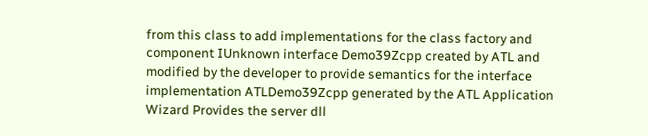from this class to add implementations for the class factory and component IUnknown interface Demo39Zcpp created by ATL and modified by the developer to provide semantics for the interface implementation ATLDemo39Zcpp generated by the ATL Application Wizard Provides the server dll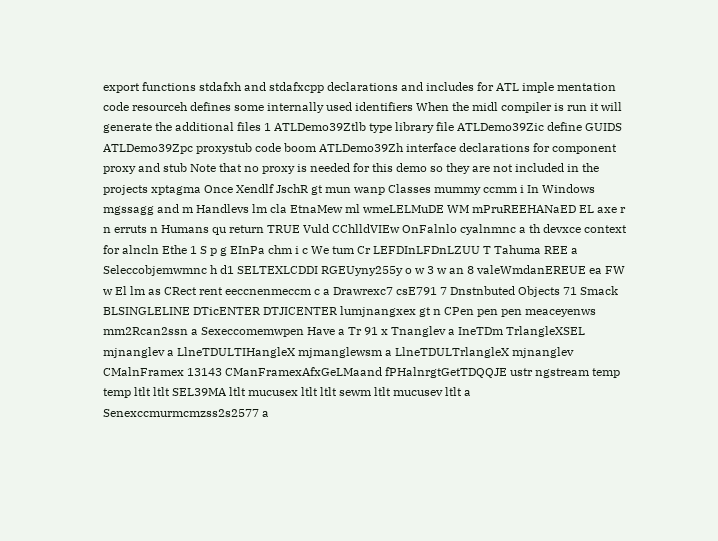export functions stdafxh and stdafxcpp declarations and includes for ATL imple mentation code resourceh defines some internally used identifiers When the midl compiler is run it will generate the additional files 1 ATLDemo39Ztlb type library file ATLDemo39Zic define GUIDS ATLDemo39Zpc proxystub code boom ATLDemo39Zh interface declarations for component proxy and stub Note that no proxy is needed for this demo so they are not included in the projects xptagma Once Xendlf JschR gt mun wanp Classes mummy ccmm i In Windows mgssagg and m Handlevs lm cla EtnaMew ml wmeLELMuDE WM mPruREEHANaED EL axe r n erruts n Humans qu return TRUE Vuld CChlldVIEw OnFalnlo cyalnmnc a th devxce context for alncln Ethe 1 S p g EInPa chm i c We tum Cr LEFDInLFDnLZUU T Tahuma REE a Seleccobjemwmnc h d1 SELTEXLCDDI RGEUyny255y o w 3 w an 8 valeWmdanEREUE ea FW w El lm as CRect rent eeccnenmeccm c a Drawrexc7 csE791 7 Dnstnbuted Objects 71 Smack BLSINGLELINE DTicENTER DTJICENTER lumjnangxex gt n CPen pen pen meaceyenws mm2Rcan2ssn a Sexeccomemwpen Have a Tr 91 x Tnanglev a IneTDm TrlangleXSEL mjnanglev a LlneTDULTIHangleX mjmanglewsm a LlneTDULTrlangleX mjnanglev CMalnFramex 13143 CManFramexAfxGeLMaand fPHalnrgtGetTDQQJE ustr ngstream temp temp ltlt ltlt SEL39MA ltlt mucusex ltlt ltlt sewm ltlt mucusev ltlt a Senexccmurmcmzss2s2577 a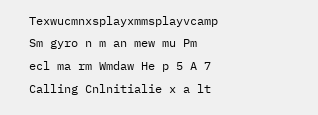Texwucmnxsplayxmmsplayvcamp Sm gyro n m an mew mu Pm ecl ma rm Wmdaw He p 5 A 7 Calling Cnlnitialie x a lt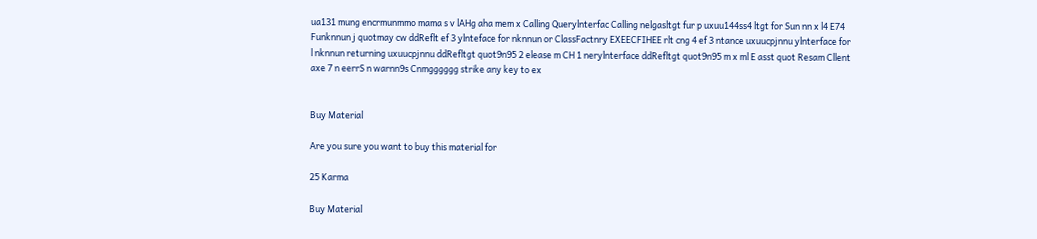ua131 mung encrmunmmo mama s v lAHg aha mem x Calling Querylnterfac Calling nelgasltgt fur p uxuu144ss4 ltgt for Sun nn x l4 E74 Funknnun j quotmay cw ddReflt ef 3 ylnteface for nknnun or ClassFactnry EXEECFIHEE rlt cng 4 ef 3 ntance uxuucpjnnu ylnterface for l nknnun returning uxuucpjnnu ddRefltgt quot9n95 2 elease m CH 1 nerylnterface ddRefltgt quot9n95 m x ml E asst quot Resam Cllent axe 7 n eerrS n warnn9s Cnmgggggg strike any key to ex


Buy Material

Are you sure you want to buy this material for

25 Karma

Buy Material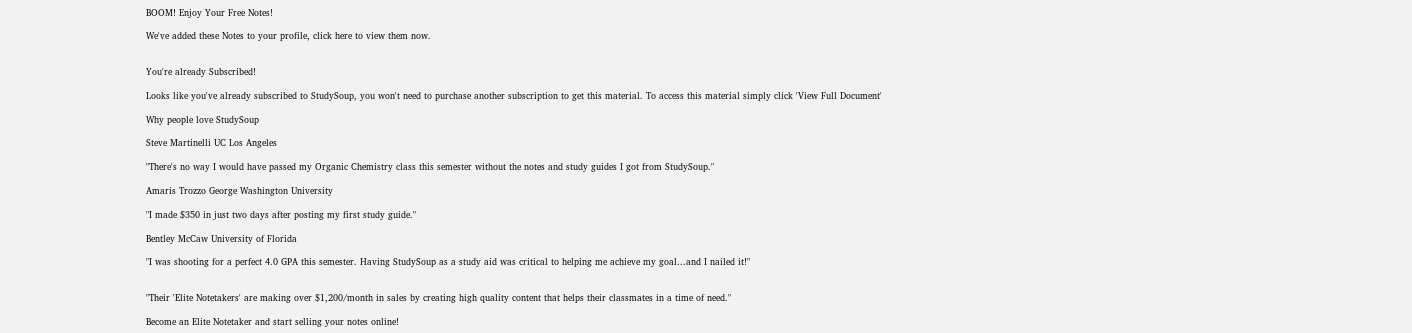BOOM! Enjoy Your Free Notes!

We've added these Notes to your profile, click here to view them now.


You're already Subscribed!

Looks like you've already subscribed to StudySoup, you won't need to purchase another subscription to get this material. To access this material simply click 'View Full Document'

Why people love StudySoup

Steve Martinelli UC Los Angeles

"There's no way I would have passed my Organic Chemistry class this semester without the notes and study guides I got from StudySoup."

Amaris Trozzo George Washington University

"I made $350 in just two days after posting my first study guide."

Bentley McCaw University of Florida

"I was shooting for a perfect 4.0 GPA this semester. Having StudySoup as a study aid was critical to helping me achieve my goal...and I nailed it!"


"Their 'Elite Notetakers' are making over $1,200/month in sales by creating high quality content that helps their classmates in a time of need."

Become an Elite Notetaker and start selling your notes online!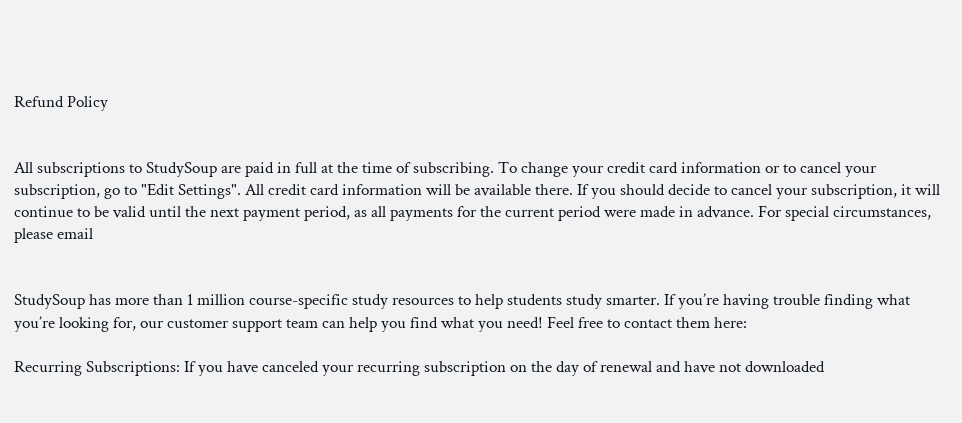Refund Policy


All subscriptions to StudySoup are paid in full at the time of subscribing. To change your credit card information or to cancel your subscription, go to "Edit Settings". All credit card information will be available there. If you should decide to cancel your subscription, it will continue to be valid until the next payment period, as all payments for the current period were made in advance. For special circumstances, please email


StudySoup has more than 1 million course-specific study resources to help students study smarter. If you’re having trouble finding what you’re looking for, our customer support team can help you find what you need! Feel free to contact them here:

Recurring Subscriptions: If you have canceled your recurring subscription on the day of renewal and have not downloaded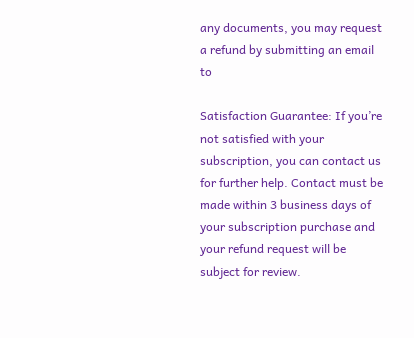any documents, you may request a refund by submitting an email to

Satisfaction Guarantee: If you’re not satisfied with your subscription, you can contact us for further help. Contact must be made within 3 business days of your subscription purchase and your refund request will be subject for review.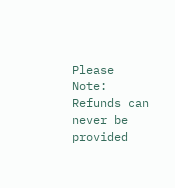Please Note: Refunds can never be provided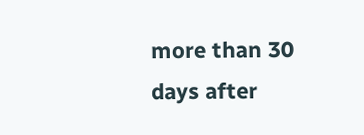more than 30 days after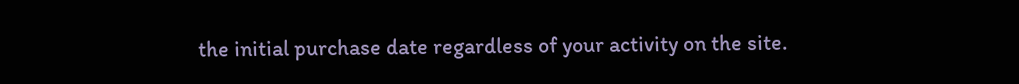the initial purchase date regardless of your activity on the site.